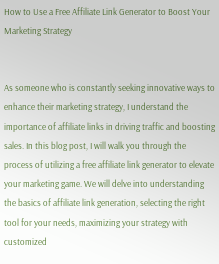How to Use a Free Affiliate Link Generator to Boost Your Marketing Strategy


As someone who is constantly seeking innovative ways to enhance their marketing strategy, I understand the importance of affiliate links in driving traffic and boosting sales. In this blog post, I will walk you through the process of utilizing a free affiliate link generator to elevate your marketing game. We will delve into understanding the basics of affiliate link generation, selecting the right tool for your needs, maximizing your strategy with customized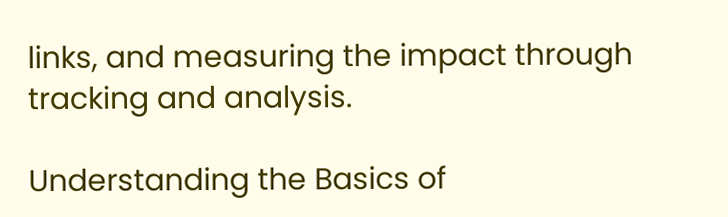links, and measuring the impact through tracking and analysis.

Understanding the Basics of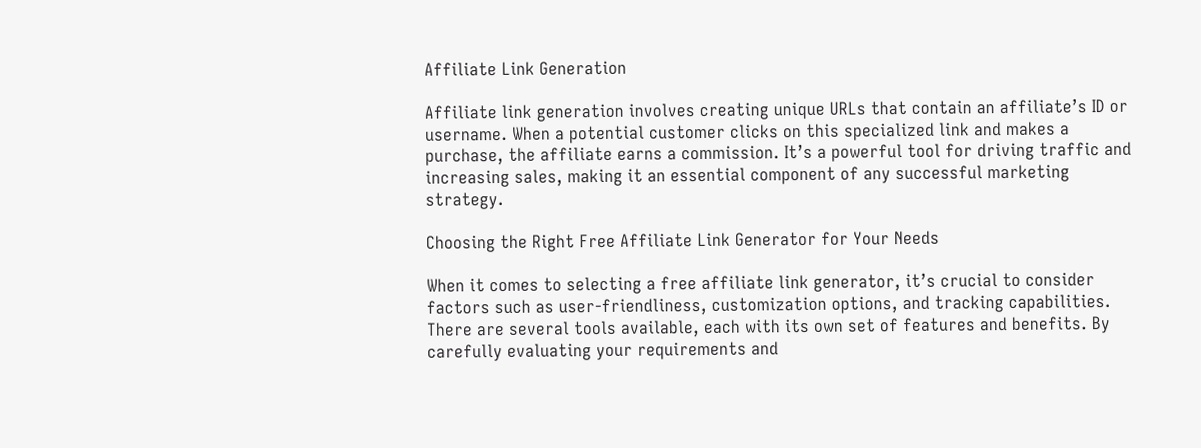Affiliate Link Generation

Affiliate link generation involves creating unique URLs that contain an affiliate’s ID or username. When a potential customer clicks on this specialized link and makes a purchase, the affiliate earns a commission. It’s a powerful tool for driving traffic and increasing sales, making it an essential component of any successful marketing strategy.

Choosing the Right Free Affiliate Link Generator for Your Needs

When it comes to selecting a free affiliate link generator, it’s crucial to consider factors such as user-friendliness, customization options, and tracking capabilities. There are several tools available, each with its own set of features and benefits. By carefully evaluating your requirements and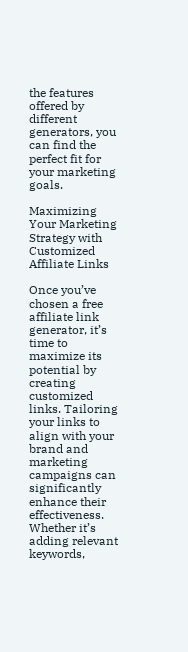the features offered by different generators, you can find the perfect fit for your marketing goals.

Maximizing Your Marketing Strategy with Customized Affiliate Links

Once you’ve chosen a free affiliate link generator, it’s time to maximize its potential by creating customized links. Tailoring your links to align with your brand and marketing campaigns can significantly enhance their effectiveness. Whether it’s adding relevant keywords,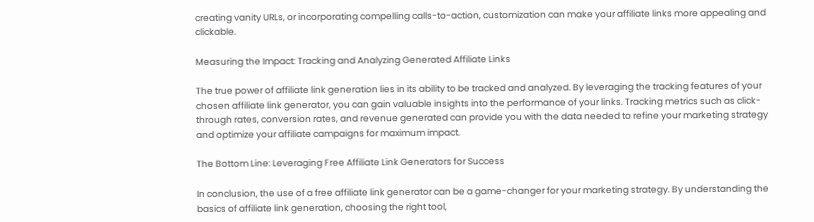creating vanity URLs, or incorporating compelling calls-to-action, customization can make your affiliate links more appealing and clickable.

Measuring the Impact: Tracking and Analyzing Generated Affiliate Links

The true power of affiliate link generation lies in its ability to be tracked and analyzed. By leveraging the tracking features of your chosen affiliate link generator, you can gain valuable insights into the performance of your links. Tracking metrics such as click-through rates, conversion rates, and revenue generated can provide you with the data needed to refine your marketing strategy and optimize your affiliate campaigns for maximum impact.

The Bottom Line: Leveraging Free Affiliate Link Generators for Success

In conclusion, the use of a free affiliate link generator can be a game-changer for your marketing strategy. By understanding the basics of affiliate link generation, choosing the right tool,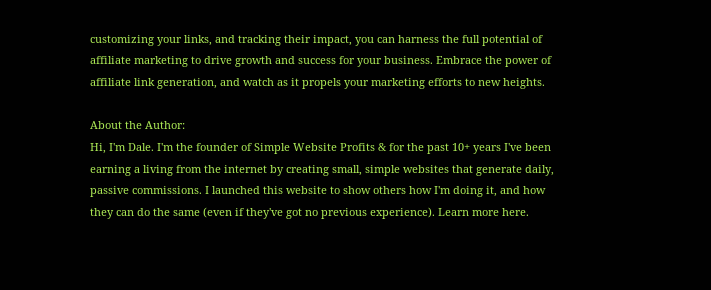customizing your links, and tracking their impact, you can harness the full potential of affiliate marketing to drive growth and success for your business. Embrace the power of affiliate link generation, and watch as it propels your marketing efforts to new heights.

About the Author:
Hi, I'm Dale. I'm the founder of Simple Website Profits & for the past 10+ years I've been earning a living from the internet by creating small, simple websites that generate daily, passive commissions. I launched this website to show others how I'm doing it, and how they can do the same (even if they've got no previous experience). Learn more here.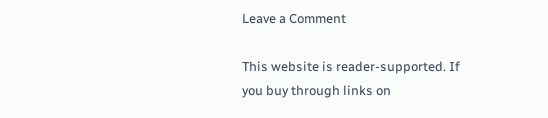Leave a Comment

This website is reader-supported. If you buy through links on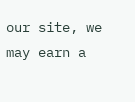our site, we may earn a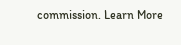commission. Learn More